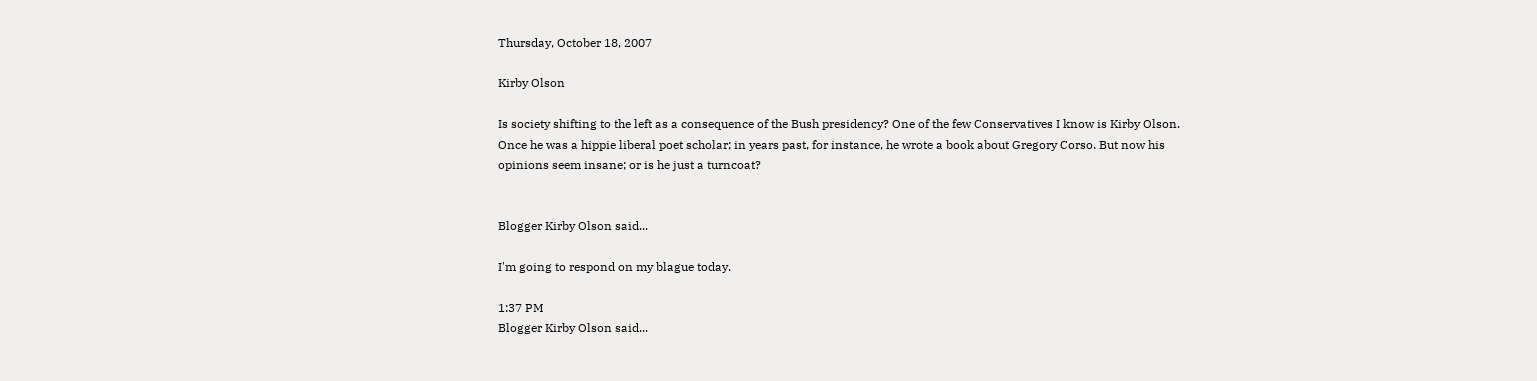Thursday, October 18, 2007

Kirby Olson

Is society shifting to the left as a consequence of the Bush presidency? One of the few Conservatives I know is Kirby Olson. Once he was a hippie liberal poet scholar; in years past, for instance, he wrote a book about Gregory Corso. But now his opinions seem insane; or is he just a turncoat?


Blogger Kirby Olson said...

I'm going to respond on my blague today.

1:37 PM
Blogger Kirby Olson said...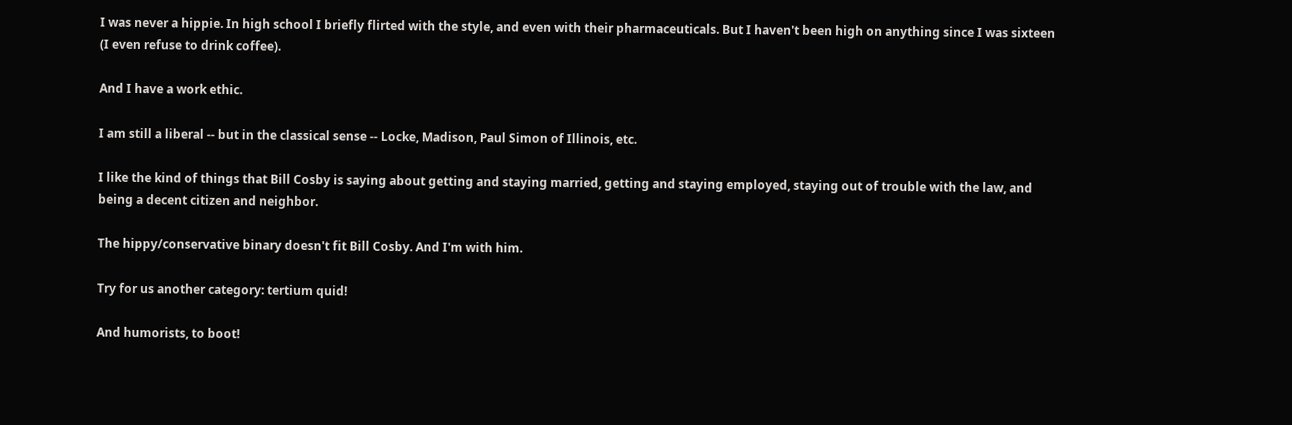I was never a hippie. In high school I briefly flirted with the style, and even with their pharmaceuticals. But I haven't been high on anything since I was sixteen (I even refuse to drink coffee).

And I have a work ethic.

I am still a liberal -- but in the classical sense -- Locke, Madison, Paul Simon of Illinois, etc.

I like the kind of things that Bill Cosby is saying about getting and staying married, getting and staying employed, staying out of trouble with the law, and being a decent citizen and neighbor.

The hippy/conservative binary doesn't fit Bill Cosby. And I'm with him.

Try for us another category: tertium quid!

And humorists, to boot!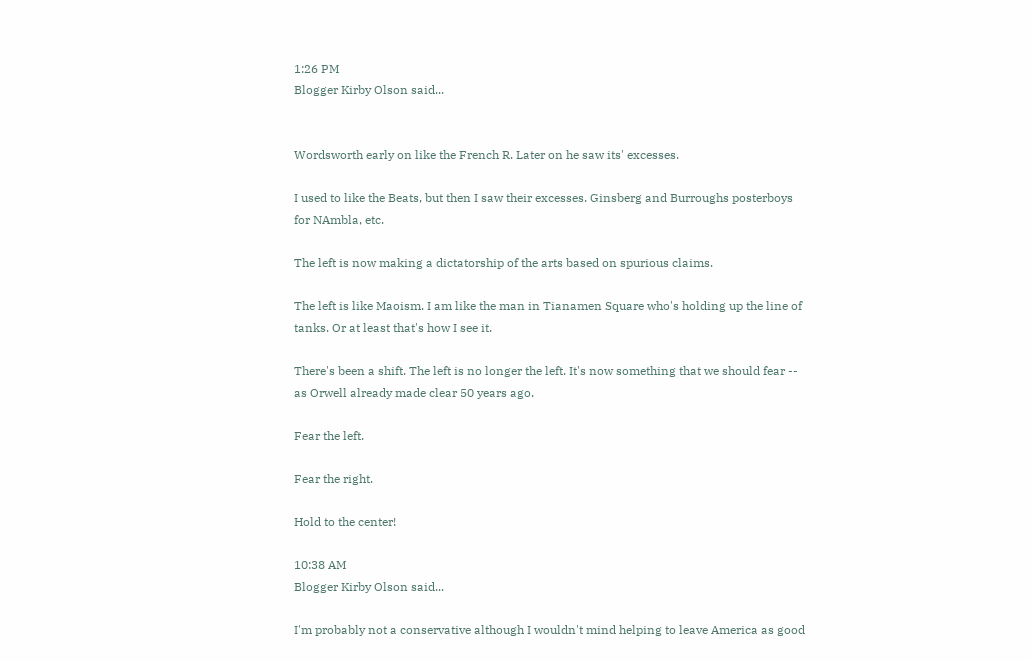1:26 PM
Blogger Kirby Olson said...


Wordsworth early on like the French R. Later on he saw its' excesses.

I used to like the Beats, but then I saw their excesses. Ginsberg and Burroughs posterboys for NAmbla, etc.

The left is now making a dictatorship of the arts based on spurious claims.

The left is like Maoism. I am like the man in Tianamen Square who's holding up the line of tanks. Or at least that's how I see it.

There's been a shift. The left is no longer the left. It's now something that we should fear -- as Orwell already made clear 50 years ago.

Fear the left.

Fear the right.

Hold to the center!

10:38 AM
Blogger Kirby Olson said...

I'm probably not a conservative although I wouldn't mind helping to leave America as good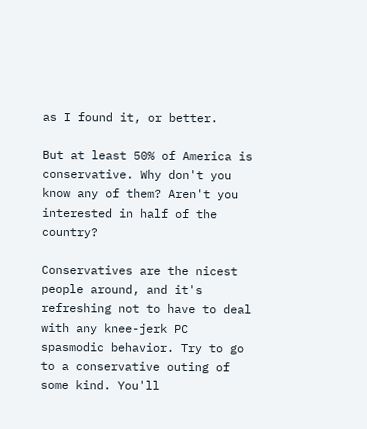as I found it, or better.

But at least 50% of America is conservative. Why don't you know any of them? Aren't you interested in half of the country?

Conservatives are the nicest people around, and it's refreshing not to have to deal with any knee-jerk PC spasmodic behavior. Try to go to a conservative outing of some kind. You'll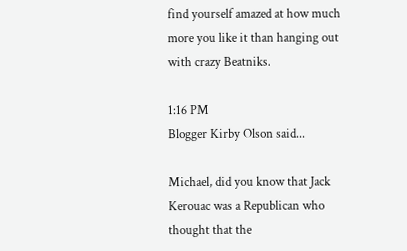find yourself amazed at how much more you like it than hanging out with crazy Beatniks.

1:16 PM
Blogger Kirby Olson said...

Michael, did you know that Jack Kerouac was a Republican who thought that the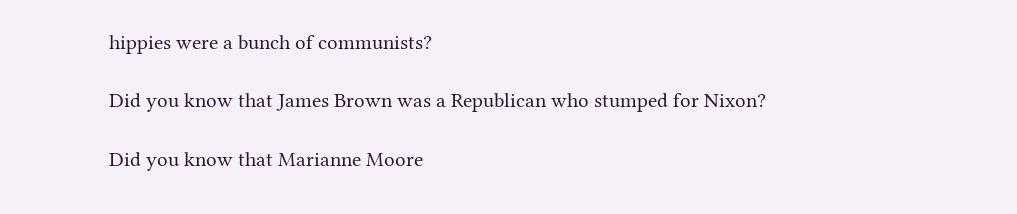hippies were a bunch of communists?

Did you know that James Brown was a Republican who stumped for Nixon?

Did you know that Marianne Moore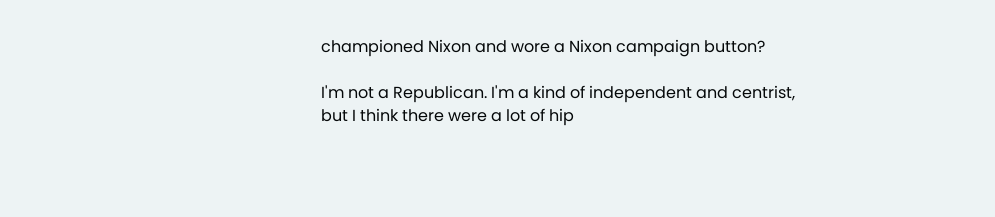championed Nixon and wore a Nixon campaign button?

I'm not a Republican. I'm a kind of independent and centrist, but I think there were a lot of hip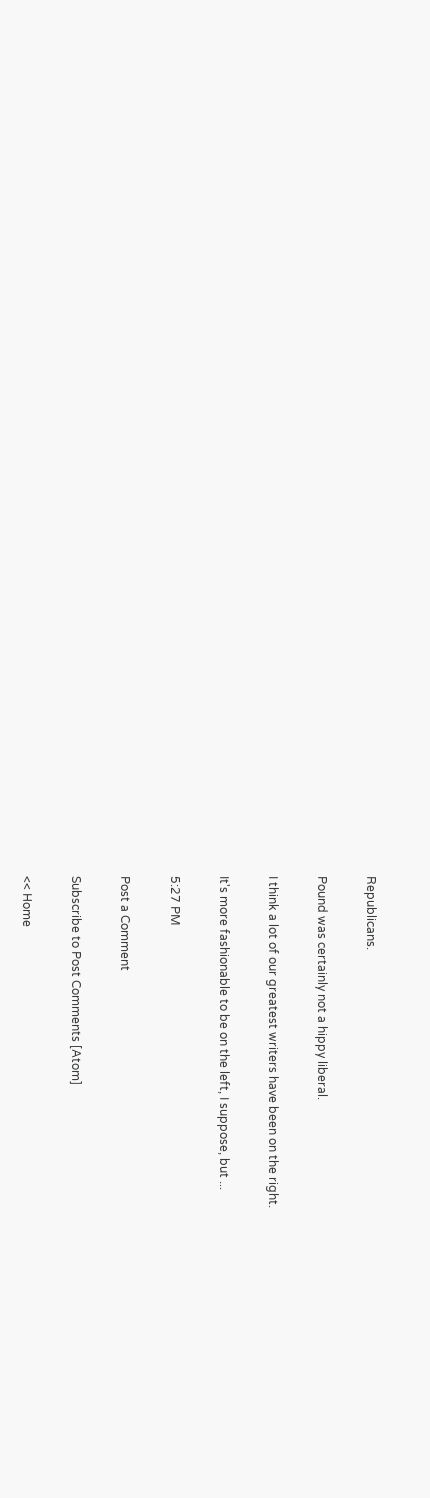Republicans.

Pound was certainly not a hippy liberal.

I think a lot of our greatest writers have been on the right.

It's more fashionable to be on the left, I suppose, but ...

5:27 PM

Post a Comment

Subscribe to Post Comments [Atom]

<< Home